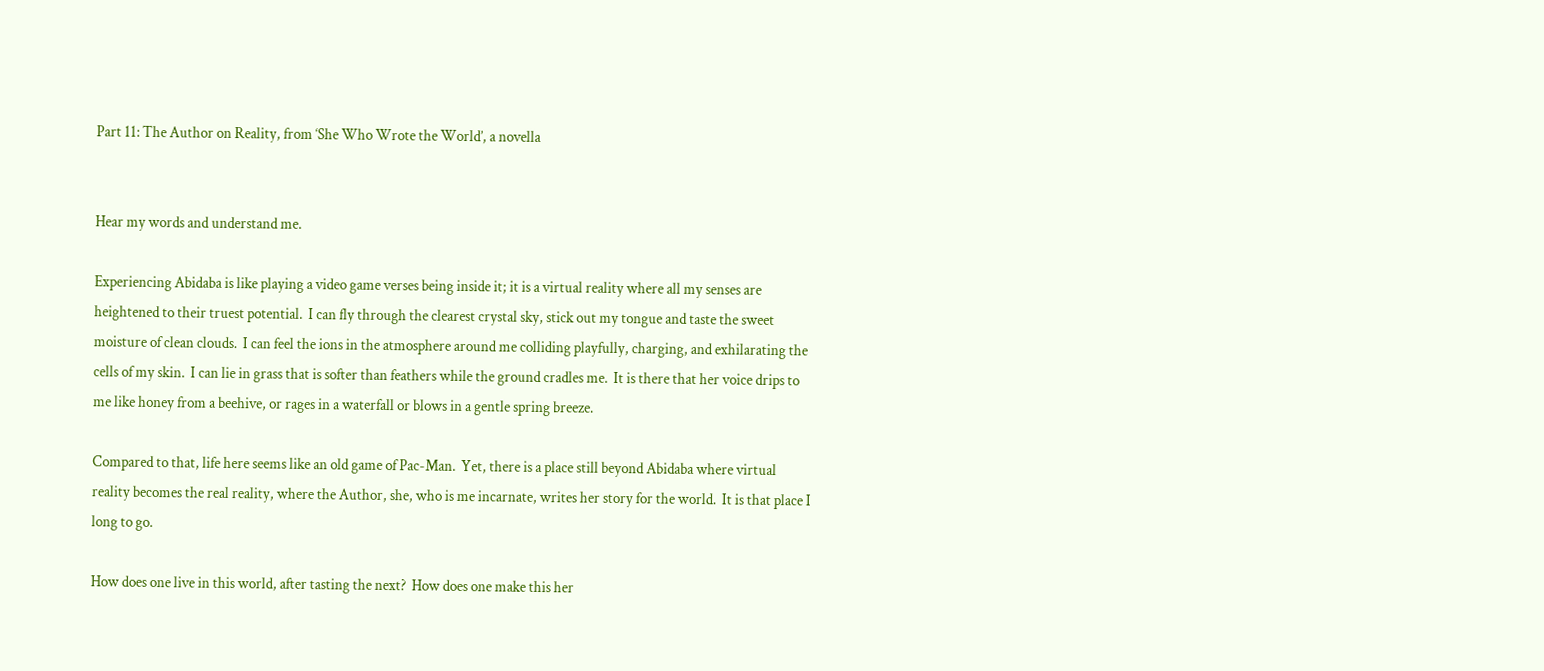Part 11: The Author on Reality, from ‘She Who Wrote the World’, a novella


Hear my words and understand me.

Experiencing Abidaba is like playing a video game verses being inside it; it is a virtual reality where all my senses are heightened to their truest potential.  I can fly through the clearest crystal sky, stick out my tongue and taste the sweet moisture of clean clouds.  I can feel the ions in the atmosphere around me colliding playfully, charging, and exhilarating the cells of my skin.  I can lie in grass that is softer than feathers while the ground cradles me.  It is there that her voice drips to me like honey from a beehive, or rages in a waterfall or blows in a gentle spring breeze.

Compared to that, life here seems like an old game of Pac-Man.  Yet, there is a place still beyond Abidaba where virtual reality becomes the real reality, where the Author, she, who is me incarnate, writes her story for the world.  It is that place I long to go.

How does one live in this world, after tasting the next?  How does one make this her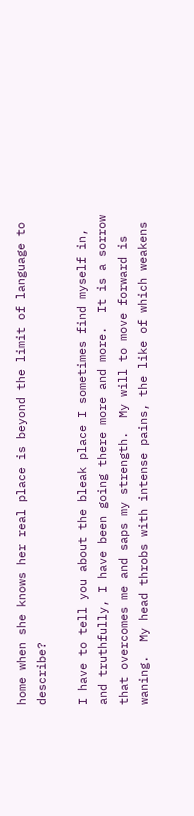home when she knows her real place is beyond the limit of language to describe?

I have to tell you about the bleak place I sometimes find myself in, and truthfully, I have been going there more and more.  It is a sorrow that overcomes me and saps my strength.  My will to move forward is waning.  My head throbs with intense pains, the like of which weakens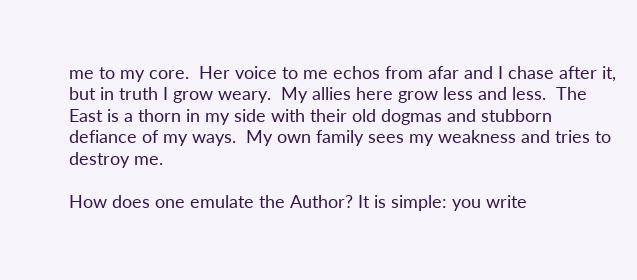me to my core.  Her voice to me echos from afar and I chase after it, but in truth I grow weary.  My allies here grow less and less.  The East is a thorn in my side with their old dogmas and stubborn defiance of my ways.  My own family sees my weakness and tries to destroy me.

How does one emulate the Author? It is simple: you write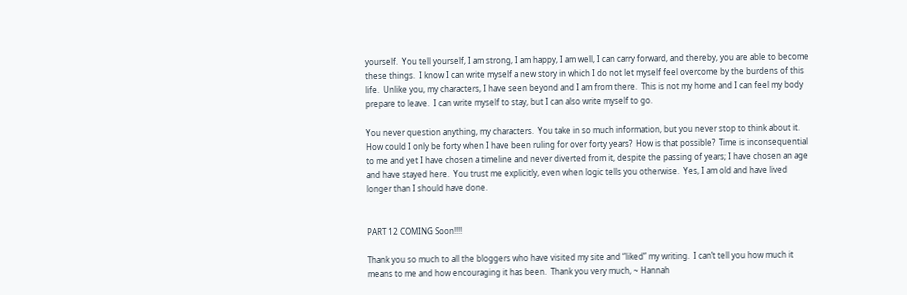yourself.  You tell yourself, I am strong, I am happy, I am well, I can carry forward, and thereby, you are able to become these things.  I know I can write myself a new story in which I do not let myself feel overcome by the burdens of this life.  Unlike you, my characters, I have seen beyond and I am from there.  This is not my home and I can feel my body prepare to leave.  I can write myself to stay, but I can also write myself to go.

You never question anything, my characters.  You take in so much information, but you never stop to think about it.  How could I only be forty when I have been ruling for over forty years?  How is that possible?  Time is inconsequential to me and yet I have chosen a timeline and never diverted from it, despite the passing of years; I have chosen an age and have stayed here.  You trust me explicitly, even when logic tells you otherwise.  Yes, I am old and have lived longer than I should have done.


PART 12 COMING Soon!!!!

Thank you so much to all the bloggers who have visited my site and “liked” my writing.  I can’t tell you how much it means to me and how encouraging it has been.  Thank you very much, ~ Hannah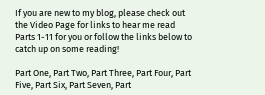If you are new to my blog, please check out the Video Page for links to hear me read Parts 1-11 for you or follow the links below to catch up on some reading!

Part One, Part Two, Part Three, Part Four, Part Five, Part Six, Part Seven, Part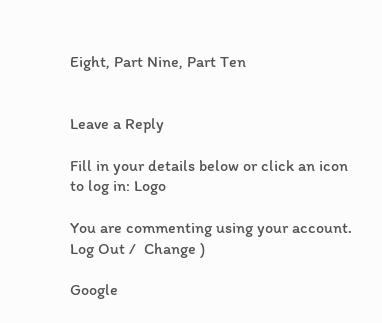Eight, Part Nine, Part Ten


Leave a Reply

Fill in your details below or click an icon to log in: Logo

You are commenting using your account. Log Out /  Change )

Google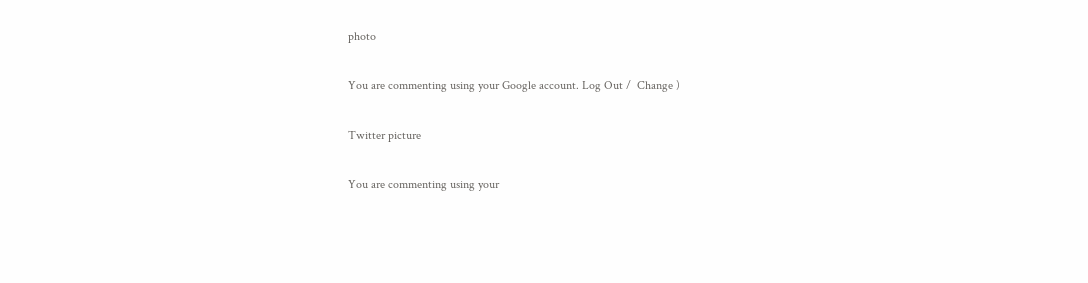photo

You are commenting using your Google account. Log Out /  Change )

Twitter picture

You are commenting using your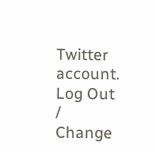Twitter account. Log Out /  Change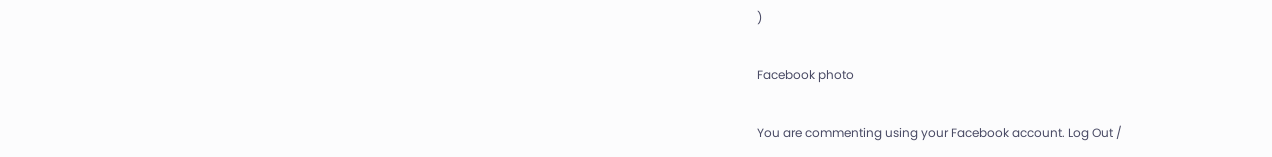)

Facebook photo

You are commenting using your Facebook account. Log Out /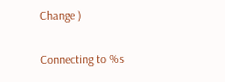Change )

Connecting to %s